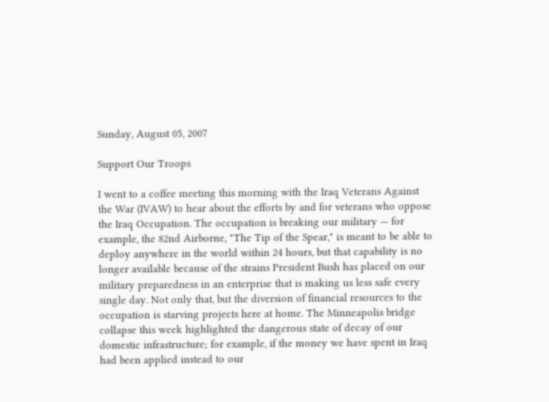Sunday, August 05, 2007

Support Our Troops

I went to a coffee meeting this morning with the Iraq Veterans Against the War (IVAW) to hear about the efforts by and for veterans who oppose the Iraq Occupation. The occupation is breaking our military — for example, the 82nd Airborne, "The Tip of the Spear," is meant to be able to deploy anywhere in the world within 24 hours, but that capability is no longer available because of the strains President Bush has placed on our military preparedness in an enterprise that is making us less safe every single day. Not only that, but the diversion of financial resources to the occupation is starving projects here at home. The Minneapolis bridge collapse this week highlighted the dangerous state of decay of our domestic infrastructure; for example, if the money we have spent in Iraq had been applied instead to our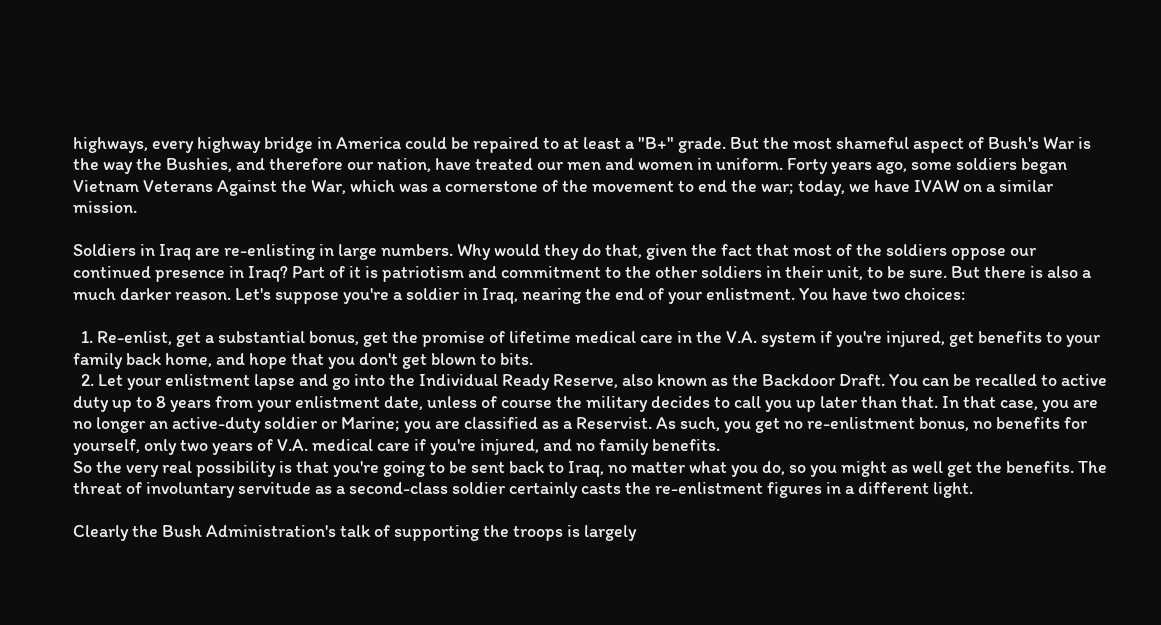highways, every highway bridge in America could be repaired to at least a "B+" grade. But the most shameful aspect of Bush's War is the way the Bushies, and therefore our nation, have treated our men and women in uniform. Forty years ago, some soldiers began Vietnam Veterans Against the War, which was a cornerstone of the movement to end the war; today, we have IVAW on a similar mission.

Soldiers in Iraq are re-enlisting in large numbers. Why would they do that, given the fact that most of the soldiers oppose our continued presence in Iraq? Part of it is patriotism and commitment to the other soldiers in their unit, to be sure. But there is also a much darker reason. Let's suppose you're a soldier in Iraq, nearing the end of your enlistment. You have two choices:

  1. Re-enlist, get a substantial bonus, get the promise of lifetime medical care in the V.A. system if you're injured, get benefits to your family back home, and hope that you don't get blown to bits.
  2. Let your enlistment lapse and go into the Individual Ready Reserve, also known as the Backdoor Draft. You can be recalled to active duty up to 8 years from your enlistment date, unless of course the military decides to call you up later than that. In that case, you are no longer an active-duty soldier or Marine; you are classified as a Reservist. As such, you get no re-enlistment bonus, no benefits for yourself, only two years of V.A. medical care if you're injured, and no family benefits.
So the very real possibility is that you're going to be sent back to Iraq, no matter what you do, so you might as well get the benefits. The threat of involuntary servitude as a second-class soldier certainly casts the re-enlistment figures in a different light.

Clearly the Bush Administration's talk of supporting the troops is largely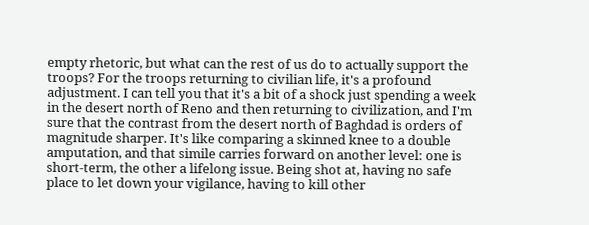empty rhetoric, but what can the rest of us do to actually support the troops? For the troops returning to civilian life, it's a profound adjustment. I can tell you that it's a bit of a shock just spending a week in the desert north of Reno and then returning to civilization, and I'm sure that the contrast from the desert north of Baghdad is orders of magnitude sharper. It's like comparing a skinned knee to a double amputation, and that simile carries forward on another level: one is short-term, the other a lifelong issue. Being shot at, having no safe place to let down your vigilance, having to kill other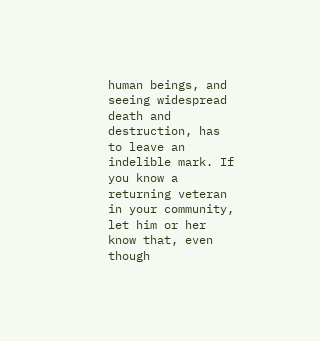human beings, and seeing widespread death and destruction, has to leave an indelible mark. If you know a returning veteran in your community, let him or her know that, even though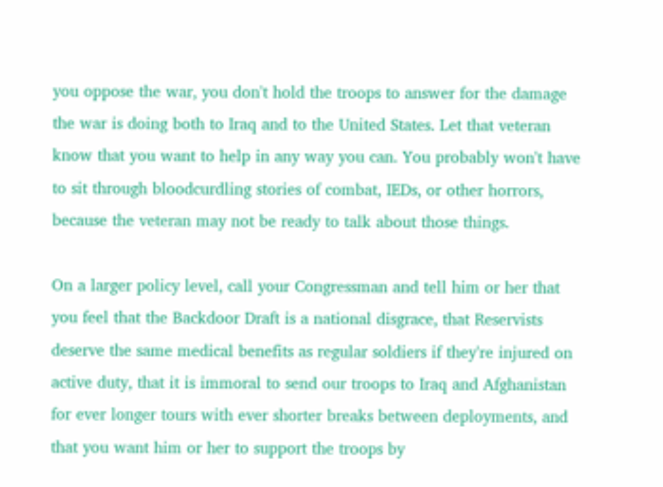you oppose the war, you don't hold the troops to answer for the damage the war is doing both to Iraq and to the United States. Let that veteran know that you want to help in any way you can. You probably won't have to sit through bloodcurdling stories of combat, IEDs, or other horrors, because the veteran may not be ready to talk about those things.

On a larger policy level, call your Congressman and tell him or her that you feel that the Backdoor Draft is a national disgrace, that Reservists deserve the same medical benefits as regular soldiers if they're injured on active duty, that it is immoral to send our troops to Iraq and Afghanistan for ever longer tours with ever shorter breaks between deployments, and that you want him or her to support the troops by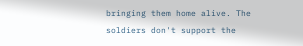bringing them home alive. The soldiers don't support the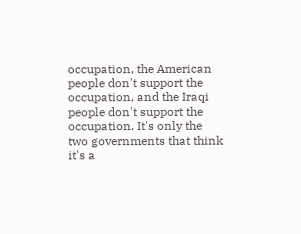occupation, the American people don't support the occupation, and the Iraqi people don't support the occupation. It's only the two governments that think it's a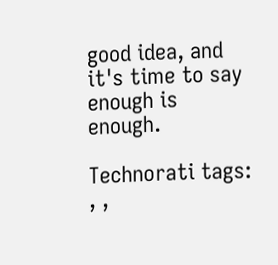good idea, and it's time to say enough is enough.

Technorati tags: , ,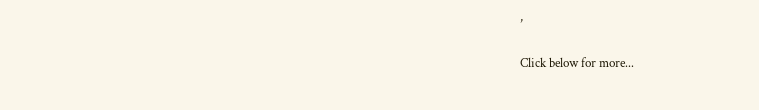,

Click below for more...